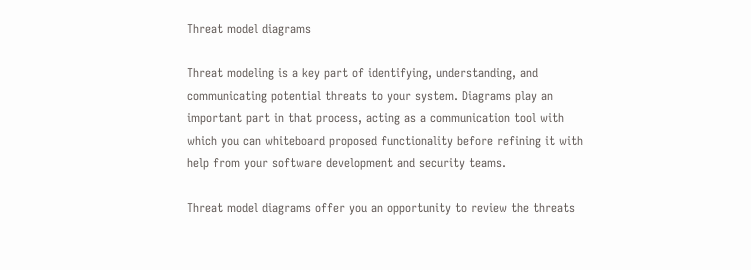Threat model diagrams

Threat modeling is a key part of identifying, understanding, and communicating potential threats to your system. Diagrams play an important part in that process, acting as a communication tool with which you can whiteboard proposed functionality before refining it with help from your software development and security teams.

Threat model diagrams offer you an opportunity to review the threats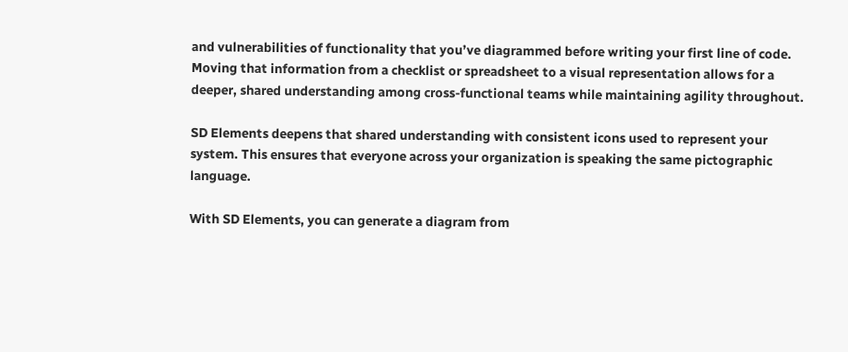and vulnerabilities of functionality that you’ve diagrammed before writing your first line of code. Moving that information from a checklist or spreadsheet to a visual representation allows for a deeper, shared understanding among cross-functional teams while maintaining agility throughout.

SD Elements deepens that shared understanding with consistent icons used to represent your system. This ensures that everyone across your organization is speaking the same pictographic language.

With SD Elements, you can generate a diagram from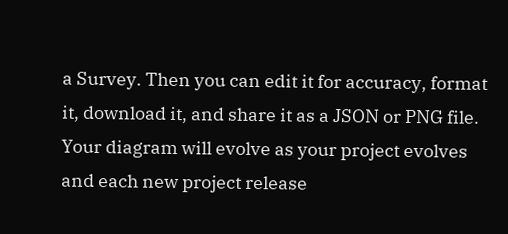a Survey. Then you can edit it for accuracy, format it, download it, and share it as a JSON or PNG file. Your diagram will evolve as your project evolves and each new project release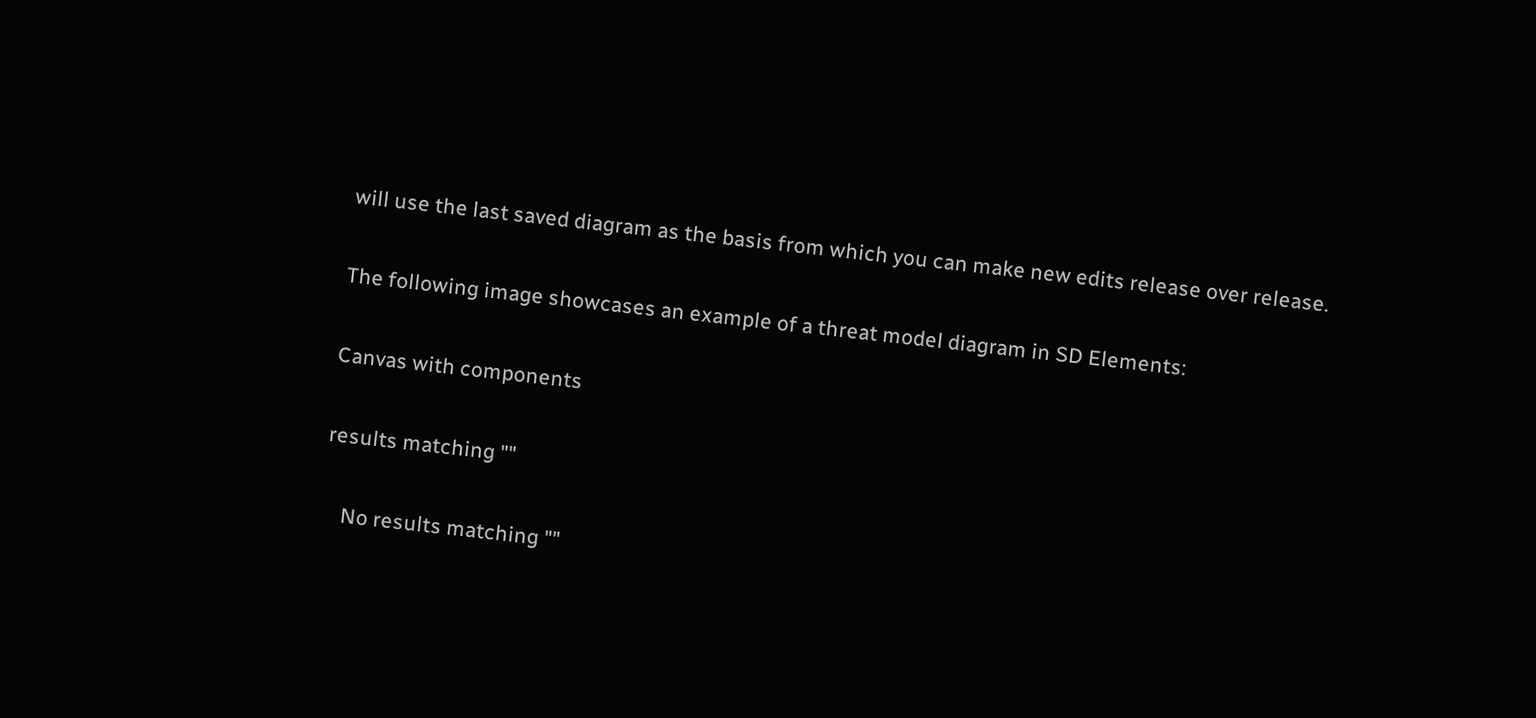will use the last saved diagram as the basis from which you can make new edits release over release.

The following image showcases an example of a threat model diagram in SD Elements:

Canvas with components

results matching ""

    No results matching ""